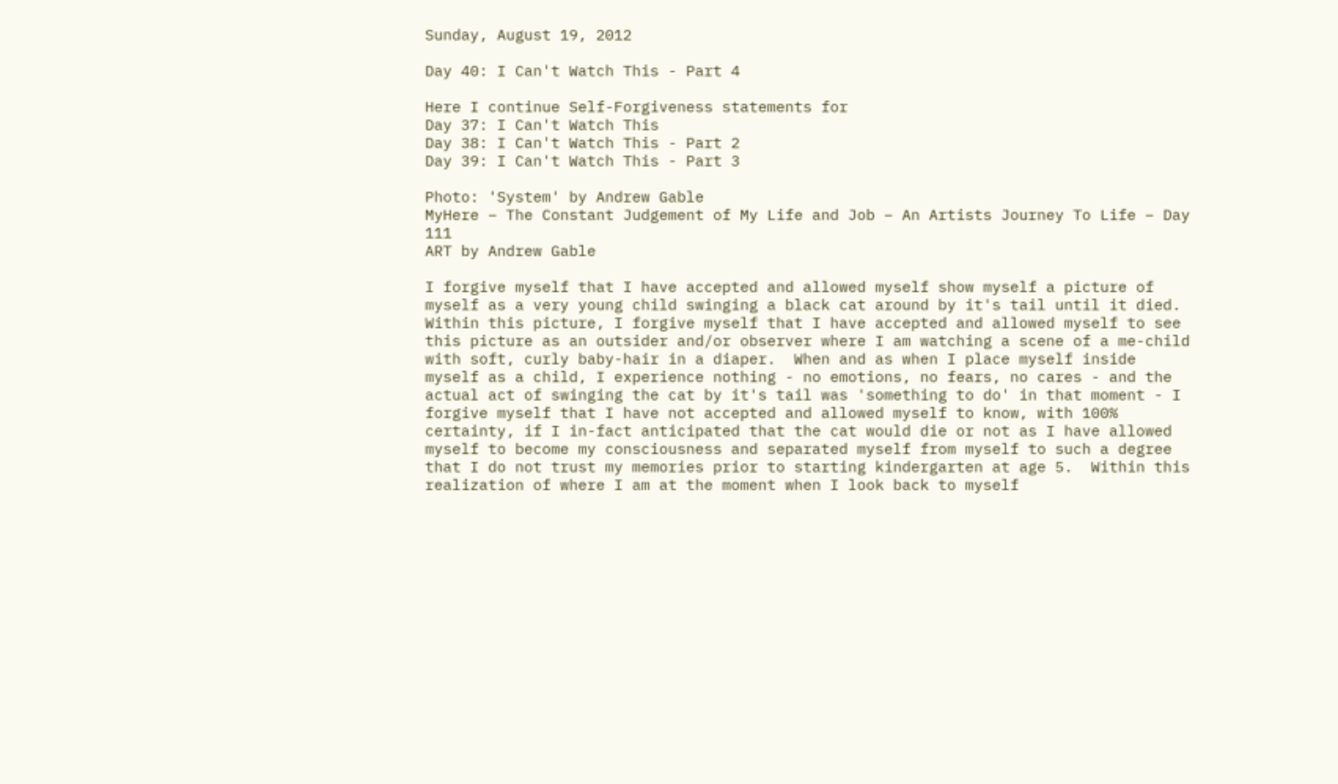Sunday, August 19, 2012

Day 40: I Can't Watch This - Part 4

Here I continue Self-Forgiveness statements for
Day 37: I Can't Watch This
Day 38: I Can't Watch This - Part 2
Day 39: I Can't Watch This - Part 3

Photo: 'System' by Andrew Gable
MyHere – The Constant Judgement of My Life and Job – An Artists Journey To Life – Day 111
ART by Andrew Gable

I forgive myself that I have accepted and allowed myself show myself a picture of myself as a very young child swinging a black cat around by it's tail until it died. Within this picture, I forgive myself that I have accepted and allowed myself to see this picture as an outsider and/or observer where I am watching a scene of a me-child with soft, curly baby-hair in a diaper.  When and as when I place myself inside myself as a child, I experience nothing - no emotions, no fears, no cares - and the actual act of swinging the cat by it's tail was 'something to do' in that moment - I forgive myself that I have not accepted and allowed myself to know, with 100% certainty, if I in-fact anticipated that the cat would die or not as I have allowed myself to become my consciousness and separated myself from myself to such a degree that I do not trust my memories prior to starting kindergarten at age 5.  Within this realization of where I am at the moment when I look back to myself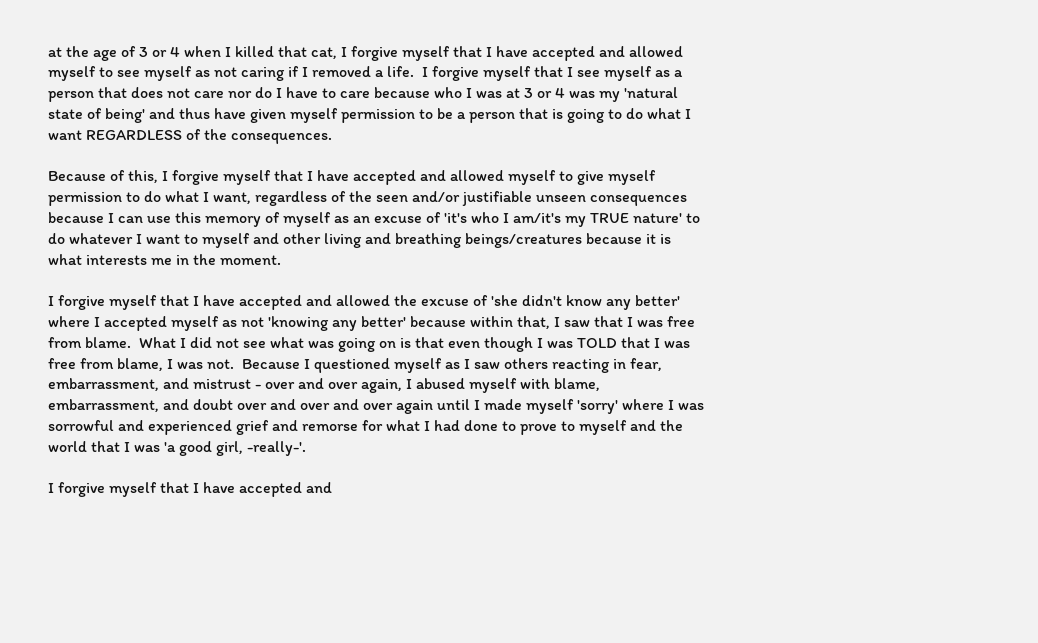at the age of 3 or 4 when I killed that cat, I forgive myself that I have accepted and allowed myself to see myself as not caring if I removed a life.  I forgive myself that I see myself as a person that does not care nor do I have to care because who I was at 3 or 4 was my 'natural state of being' and thus have given myself permission to be a person that is going to do what I want REGARDLESS of the consequences.

Because of this, I forgive myself that I have accepted and allowed myself to give myself permission to do what I want, regardless of the seen and/or justifiable unseen consequences because I can use this memory of myself as an excuse of 'it's who I am/it's my TRUE nature' to do whatever I want to myself and other living and breathing beings/creatures because it is what interests me in the moment.

I forgive myself that I have accepted and allowed the excuse of 'she didn't know any better' where I accepted myself as not 'knowing any better' because within that, I saw that I was free from blame.  What I did not see what was going on is that even though I was TOLD that I was free from blame, I was not.  Because I questioned myself as I saw others reacting in fear, embarrassment, and mistrust - over and over again, I abused myself with blame, embarrassment, and doubt over and over and over again until I made myself 'sorry' where I was sorrowful and experienced grief and remorse for what I had done to prove to myself and the world that I was 'a good girl, -really-'.

I forgive myself that I have accepted and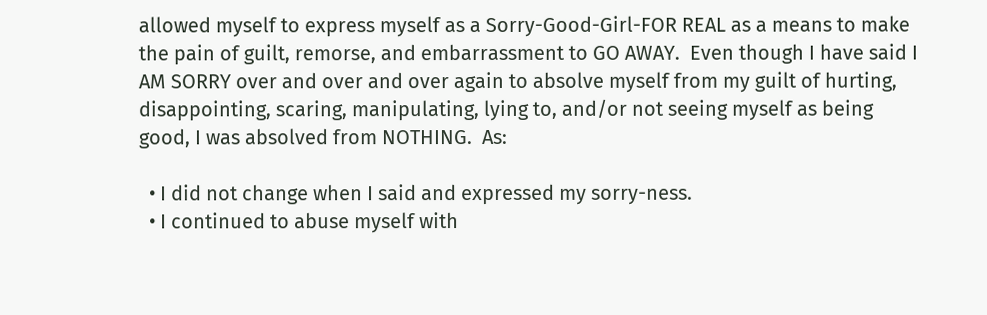allowed myself to express myself as a Sorry-Good-Girl-FOR REAL as a means to make the pain of guilt, remorse, and embarrassment to GO AWAY.  Even though I have said I AM SORRY over and over and over again to absolve myself from my guilt of hurting, disappointing, scaring, manipulating, lying to, and/or not seeing myself as being good, I was absolved from NOTHING.  As:

  • I did not change when I said and expressed my sorry-ness.
  • I continued to abuse myself with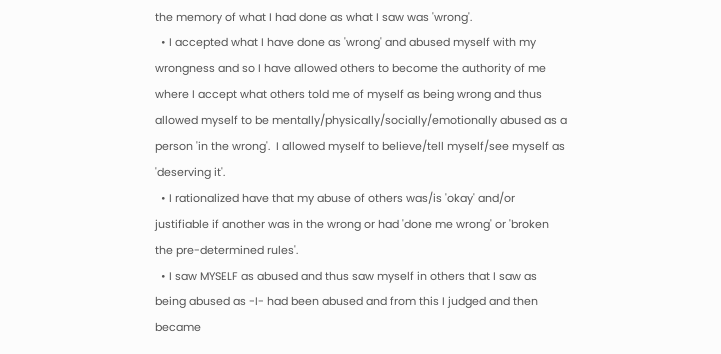the memory of what I had done as what I saw was 'wrong'.
  • I accepted what I have done as 'wrong' and abused myself with my wrongness and so I have allowed others to become the authority of me where I accept what others told me of myself as being wrong and thus allowed myself to be mentally/physically/socially/emotionally abused as a person 'in the wrong'.  I allowed myself to believe/tell myself/see myself as 'deserving it'.
  • I rationalized have that my abuse of others was/is 'okay' and/or justifiable if another was in the wrong or had 'done me wrong' or 'broken the pre-determined rules'.
  • I saw MYSELF as abused and thus saw myself in others that I saw as being abused as -I- had been abused and from this I judged and then became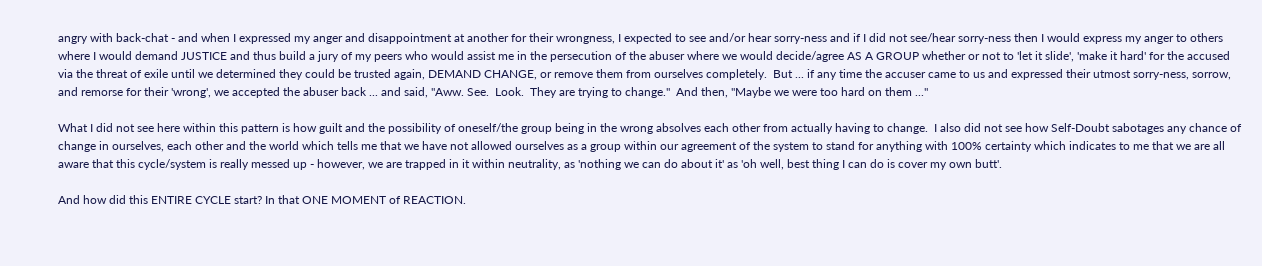angry with back-chat - and when I expressed my anger and disappointment at another for their wrongness, I expected to see and/or hear sorry-ness and if I did not see/hear sorry-ness then I would express my anger to others where I would demand JUSTICE and thus build a jury of my peers who would assist me in the persecution of the abuser where we would decide/agree AS A GROUP whether or not to 'let it slide', 'make it hard' for the accused via the threat of exile until we determined they could be trusted again, DEMAND CHANGE, or remove them from ourselves completely.  But ... if any time the accuser came to us and expressed their utmost sorry-ness, sorrow, and remorse for their 'wrong', we accepted the abuser back ... and said, "Aww. See.  Look.  They are trying to change."  And then, "Maybe we were too hard on them ..."

What I did not see here within this pattern is how guilt and the possibility of oneself/the group being in the wrong absolves each other from actually having to change.  I also did not see how Self-Doubt sabotages any chance of change in ourselves, each other and the world which tells me that we have not allowed ourselves as a group within our agreement of the system to stand for anything with 100% certainty which indicates to me that we are all aware that this cycle/system is really messed up - however, we are trapped in it within neutrality, as 'nothing we can do about it' as 'oh well, best thing I can do is cover my own butt'.

And how did this ENTIRE CYCLE start? In that ONE MOMENT of REACTION.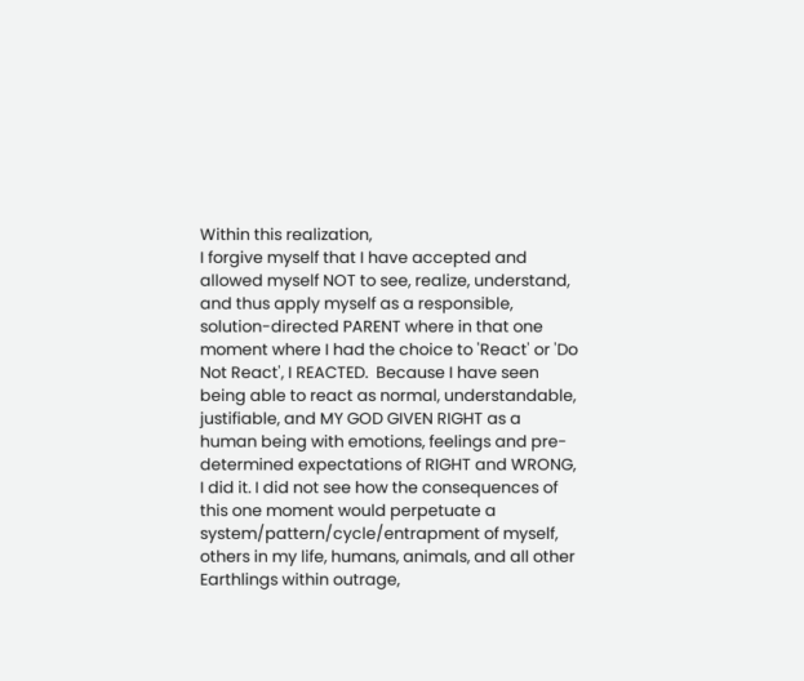Within this realization,
I forgive myself that I have accepted and allowed myself NOT to see, realize, understand, and thus apply myself as a responsible, solution-directed PARENT where in that one moment where I had the choice to 'React' or 'Do Not React', I REACTED.  Because I have seen being able to react as normal, understandable, justifiable, and MY GOD GIVEN RIGHT as a human being with emotions, feelings and pre-determined expectations of RIGHT and WRONG, I did it. I did not see how the consequences of this one moment would perpetuate a system/pattern/cycle/entrapment of myself, others in my life, humans, animals, and all other Earthlings within outrage,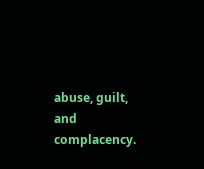abuse, guilt, and complacency.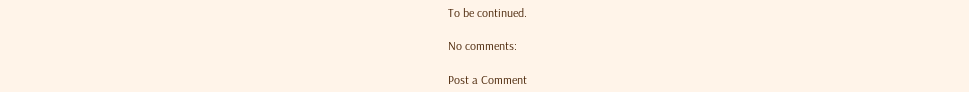To be continued.

No comments:

Post a Comment